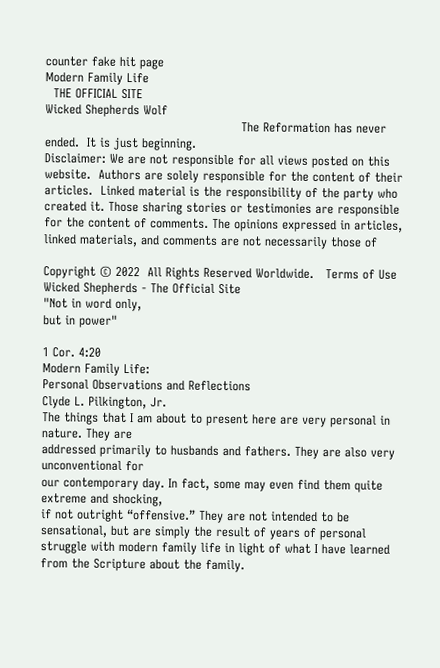counter fake hit page
Modern Family Life
  THE OFFICIAL SITE
Wicked Shepherds Wolf
                                                 The Reformation has never ended.  It is just beginning.
Disclaimer: We are not responsible for all views posted on this website.  Authors are solely responsible for the content of their articles.  Linked material is the responsibility of the party who created it. Those sharing stories or testimonies are responsible for the content of comments. The opinions expressed in articles, linked materials, and comments are not necessarily those of

Copyright © 2022  All Rights Reserved Worldwide.   Terms of Use
Wicked Shepherds - The Official Site
"Not in word only,
but in power"

1 Cor. 4:20
Modern Family Life:
Personal Observations and Reflections
Clyde L. Pilkington, Jr.
The things that I am about to present here are very personal in nature. They are
addressed primarily to husbands and fathers. They are also very unconventional for
our contemporary day. In fact, some may even find them quite extreme and shocking,
if not outright “offensive.” They are not intended to be sensational, but are simply the result of years of personal struggle with modern family life in light of what I have learned from the Scripture about the family.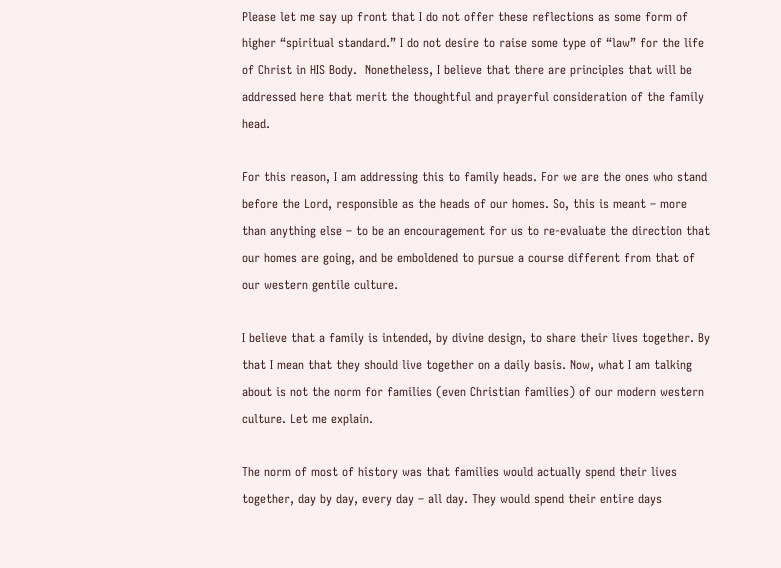Please let me say up front that I do not offer these reflections as some form of higher “spiritual standard.” I do not desire to raise some type of “law” for the life of Christ in HIS Body.  Nonetheless, I believe that there are principles that will be addressed here that merit the thoughtful and prayerful consideration of the family head.

For this reason, I am addressing this to family heads. For we are the ones who stand before the Lord, responsible as the heads of our homes. So, this is meant – more than anything else – to be an encouragement for us to re-evaluate the direction that our homes are going, and be emboldened to pursue a course different from that of our western gentile culture.

I believe that a family is intended, by divine design, to share their lives together. By that I mean that they should live together on a daily basis. Now, what I am talking about is not the norm for families (even Christian families) of our modern western culture. Let me explain.

The norm of most of history was that families would actually spend their lives together, day by day, every day – all day. They would spend their entire days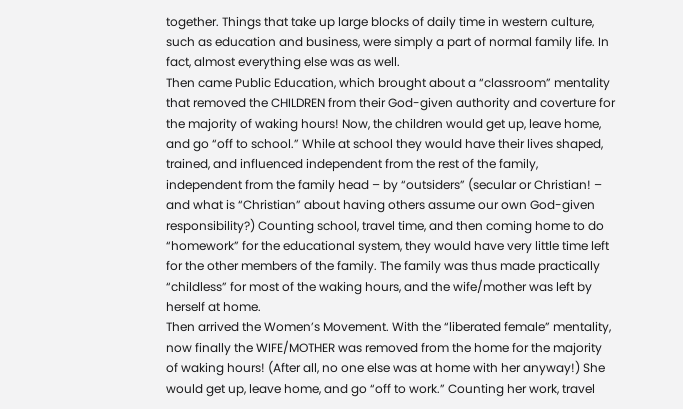together. Things that take up large blocks of daily time in western culture, such as education and business, were simply a part of normal family life. In fact, almost everything else was as well.
Then came Public Education, which brought about a “classroom” mentality that removed the CHILDREN from their God-given authority and coverture for the majority of waking hours! Now, the children would get up, leave home, and go “off to school.” While at school they would have their lives shaped, trained, and influenced independent from the rest of the family, independent from the family head – by “outsiders” (secular or Christian! – and what is “Christian” about having others assume our own God-given responsibility?) Counting school, travel time, and then coming home to do “homework” for the educational system, they would have very little time left for the other members of the family. The family was thus made practically “childless” for most of the waking hours, and the wife/mother was left by herself at home.
Then arrived the Women’s Movement. With the “liberated female” mentality, now finally the WIFE/MOTHER was removed from the home for the majority of waking hours! (After all, no one else was at home with her anyway!) She would get up, leave home, and go “off to work.” Counting her work, travel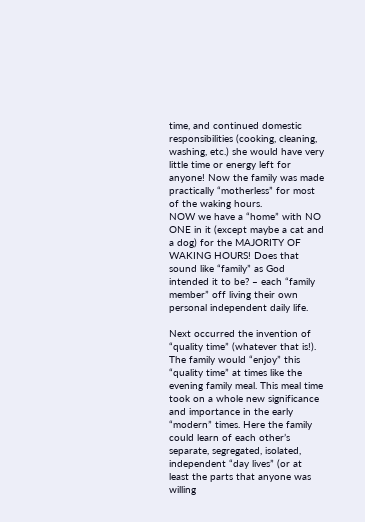time, and continued domestic responsibilities (cooking, cleaning, washing, etc.) she would have very little time or energy left for anyone! Now the family was made practically “motherless” for most of the waking hours.
NOW we have a “home” with NO ONE in it (except maybe a cat and a dog) for the MAJORITY OF WAKING HOURS! Does that sound like “family” as God intended it to be? – each “family member” off living their own personal independent daily life.

Next occurred the invention of “quality time” (whatever that is!). The family would “enjoy” this “quality time” at times like the evening family meal. This meal time took on a whole new significance and importance in the early “modern” times. Here the family could learn of each other’s separate, segregated, isolated, independent “day lives” (or at least the parts that anyone was willing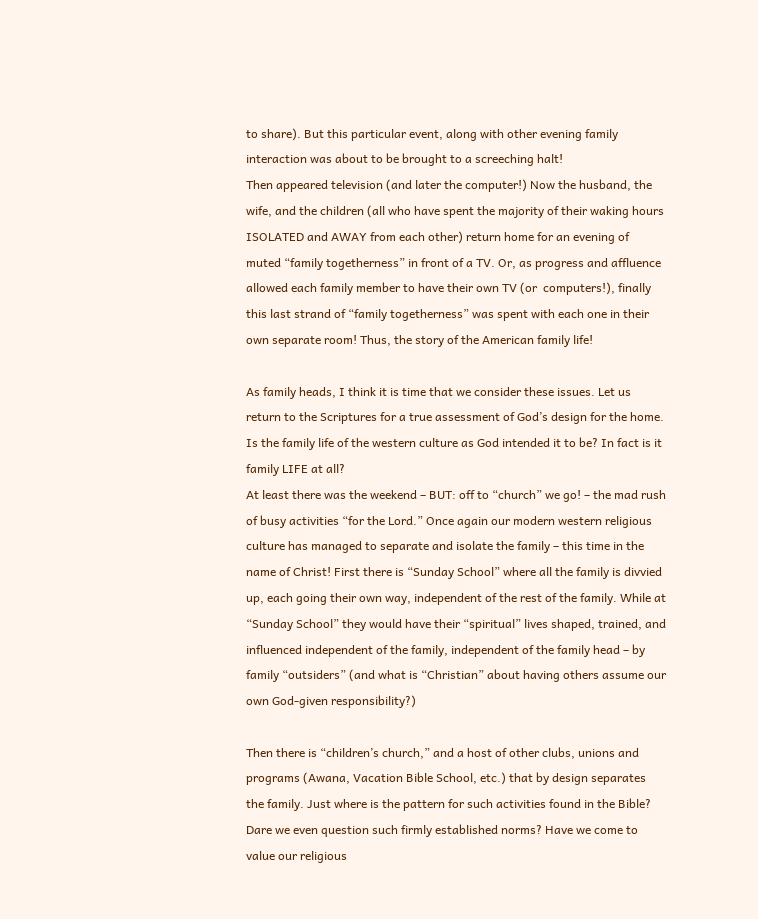to share). But this particular event, along with other evening family interaction was about to be brought to a screeching halt!
Then appeared television (and later the computer!) Now the husband, the wife, and the children (all who have spent the majority of their waking hours ISOLATED and AWAY from each other) return home for an evening of muted “family togetherness” in front of a TV. Or, as progress and affluence allowed each family member to have their own TV (or  computers!), finally this last strand of “family togetherness” was spent with each one in their own separate room! Thus, the story of the American family life!

As family heads, I think it is time that we consider these issues. Let us return to the Scriptures for a true assessment of God’s design for the home. Is the family life of the western culture as God intended it to be? In fact is it family LIFE at all?
At least there was the weekend – BUT: off to “church” we go! – the mad rush of busy activities “for the Lord.” Once again our modern western religious culture has managed to separate and isolate the family – this time in the name of Christ! First there is “Sunday School” where all the family is divvied up, each going their own way, independent of the rest of the family. While at “Sunday School” they would have their “spiritual” lives shaped, trained, and influenced independent of the family, independent of the family head – by family “outsiders” (and what is “Christian” about having others assume our own God-given responsibility?)

Then there is “children’s church,” and a host of other clubs, unions and programs (Awana, Vacation Bible School, etc.) that by design separates the family. Just where is the pattern for such activities found in the Bible? Dare we even question such firmly established norms? Have we come to value our religious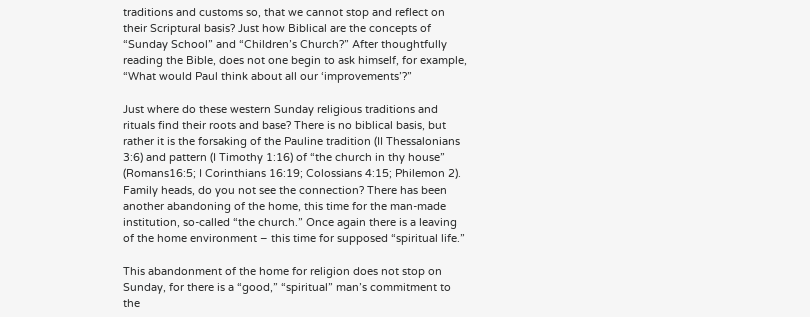traditions and customs so, that we cannot stop and reflect on their Scriptural basis? Just how Biblical are the concepts of “Sunday School” and “Children’s Church?” After thoughtfully reading the Bible, does not one begin to ask himself, for example, “What would Paul think about all our ‘improvements’?”

Just where do these western Sunday religious traditions and rituals find their roots and base? There is no biblical basis, but rather it is the forsaking of the Pauline tradition (II Thessalonians 3:6) and pattern (I Timothy 1:16) of “the church in thy house” (Romans16:5; I Corinthians 16:19; Colossians 4:15; Philemon 2). Family heads, do you not see the connection? There has been another abandoning of the home, this time for the man-made institution, so-called “the church.” Once again there is a leaving of the home environment – this time for supposed “spiritual life.”

This abandonment of the home for religion does not stop on Sunday, for there is a “good,” “spiritual” man’s commitment to the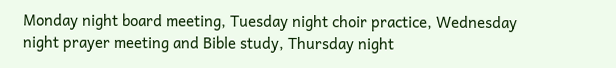Monday night board meeting, Tuesday night choir practice, Wednesday night prayer meeting and Bible study, Thursday night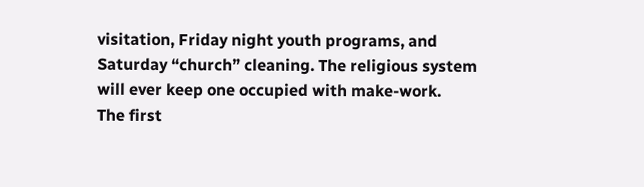visitation, Friday night youth programs, and Saturday “church” cleaning. The religious system will ever keep one occupied with make-work.
The first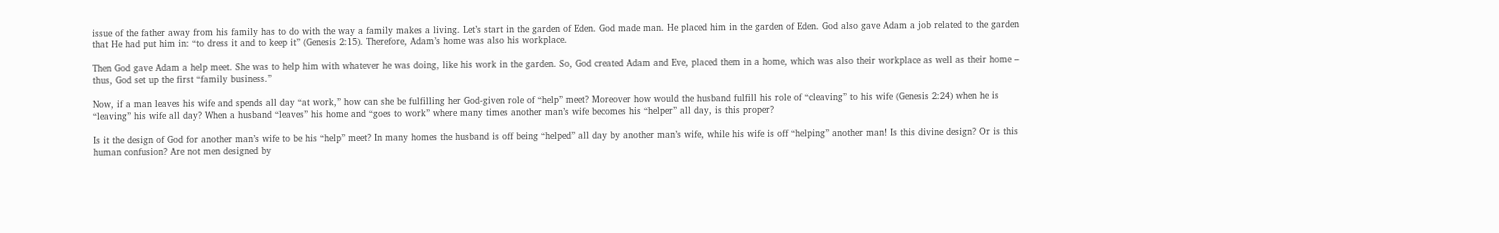issue of the father away from his family has to do with the way a family makes a living. Let’s start in the garden of Eden. God made man. He placed him in the garden of Eden. God also gave Adam a job related to the garden that He had put him in: “to dress it and to keep it” (Genesis 2:15). Therefore, Adam’s home was also his workplace.

Then God gave Adam a help meet. She was to help him with whatever he was doing, like his work in the garden. So, God created Adam and Eve, placed them in a home, which was also their workplace as well as their home – thus, God set up the first “family business.”

Now, if a man leaves his wife and spends all day “at work,” how can she be fulfilling her God-given role of “help” meet? Moreover how would the husband fulfill his role of “cleaving” to his wife (Genesis 2:24) when he is “leaving” his wife all day? When a husband “leaves” his home and “goes to work” where many times another man’s wife becomes his “helper” all day, is this proper?

Is it the design of God for another man’s wife to be his “help” meet? In many homes the husband is off being “helped” all day by another man’s wife, while his wife is off “helping” another man! Is this divine design? Or is this human confusion? Are not men designed by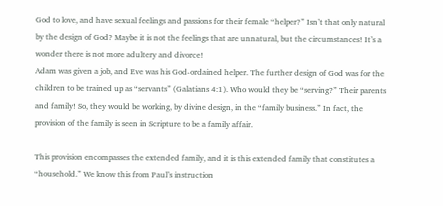God to love, and have sexual feelings and passions for their female “helper?” Isn’t that only natural by the design of God? Maybe it is not the feelings that are unnatural, but the circumstances! It’s a wonder there is not more adultery and divorce!
Adam was given a job, and Eve was his God-ordained helper. The further design of God was for the children to be trained up as “servants” (Galatians 4:1). Who would they be “serving?” Their parents and family! So, they would be working, by divine design, in the “family business.” In fact, the provision of the family is seen in Scripture to be a family affair.

This provision encompasses the extended family, and it is this extended family that constitutes a “household.” We know this from Paul’s instruction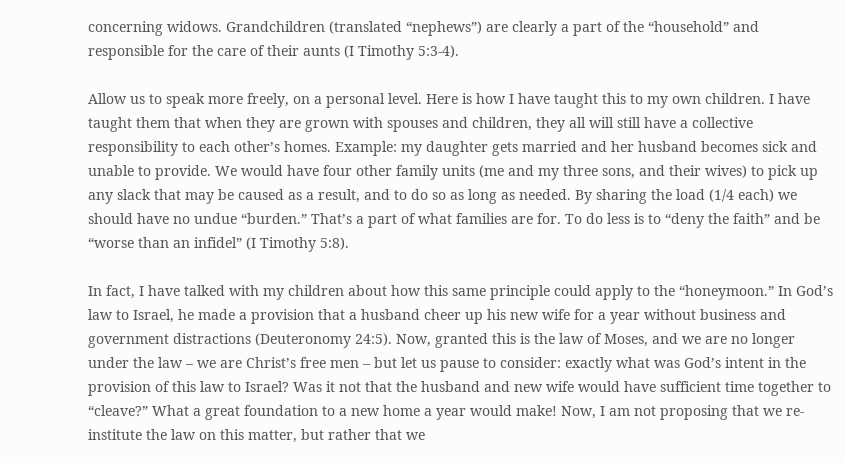concerning widows. Grandchildren (translated “nephews”) are clearly a part of the “household” and responsible for the care of their aunts (I Timothy 5:3-4).

Allow us to speak more freely, on a personal level. Here is how I have taught this to my own children. I have taught them that when they are grown with spouses and children, they all will still have a collective responsibility to each other’s homes. Example: my daughter gets married and her husband becomes sick and unable to provide. We would have four other family units (me and my three sons, and their wives) to pick up any slack that may be caused as a result, and to do so as long as needed. By sharing the load (1/4 each) we should have no undue “burden.” That’s a part of what families are for. To do less is to “deny the faith” and be “worse than an infidel” (I Timothy 5:8).

In fact, I have talked with my children about how this same principle could apply to the “honeymoon.” In God’s law to Israel, he made a provision that a husband cheer up his new wife for a year without business and government distractions (Deuteronomy 24:5). Now, granted this is the law of Moses, and we are no longer under the law – we are Christ’s free men – but let us pause to consider: exactly what was God’s intent in the provision of this law to Israel? Was it not that the husband and new wife would have sufficient time together to “cleave?” What a great foundation to a new home a year would make! Now, I am not proposing that we re-institute the law on this matter, but rather that we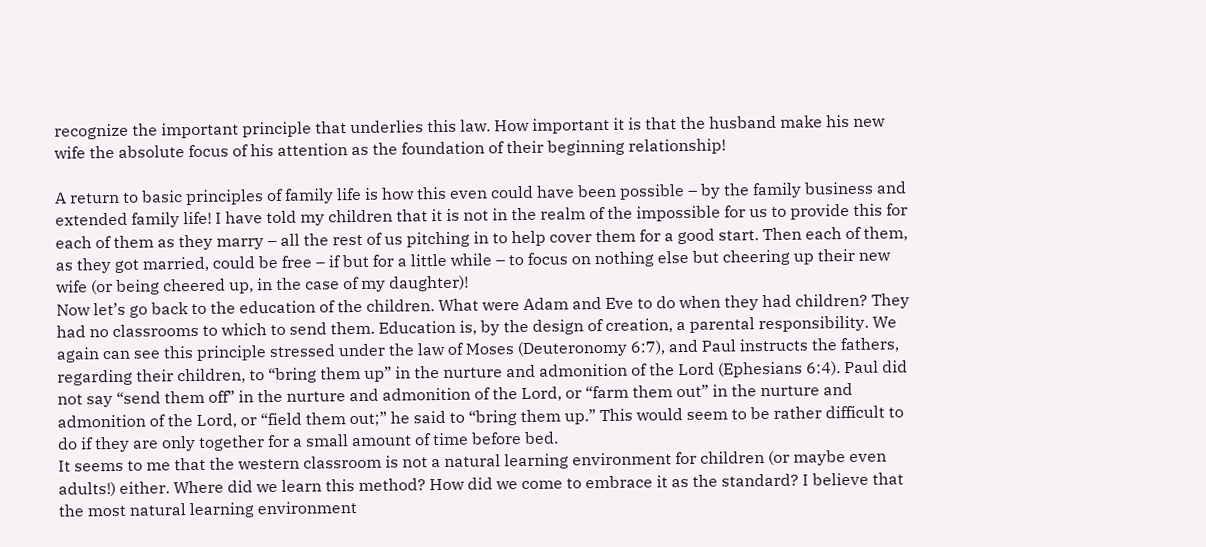recognize the important principle that underlies this law. How important it is that the husband make his new wife the absolute focus of his attention as the foundation of their beginning relationship!

A return to basic principles of family life is how this even could have been possible – by the family business and extended family life! I have told my children that it is not in the realm of the impossible for us to provide this for each of them as they marry – all the rest of us pitching in to help cover them for a good start. Then each of them, as they got married, could be free – if but for a little while – to focus on nothing else but cheering up their new wife (or being cheered up, in the case of my daughter)!
Now let’s go back to the education of the children. What were Adam and Eve to do when they had children? They had no classrooms to which to send them. Education is, by the design of creation, a parental responsibility. We again can see this principle stressed under the law of Moses (Deuteronomy 6:7), and Paul instructs the fathers, regarding their children, to “bring them up” in the nurture and admonition of the Lord (Ephesians 6:4). Paul did not say “send them off” in the nurture and admonition of the Lord, or “farm them out” in the nurture and admonition of the Lord, or “field them out;” he said to “bring them up.” This would seem to be rather difficult to do if they are only together for a small amount of time before bed.
It seems to me that the western classroom is not a natural learning environment for children (or maybe even adults!) either. Where did we learn this method? How did we come to embrace it as the standard? I believe that the most natural learning environment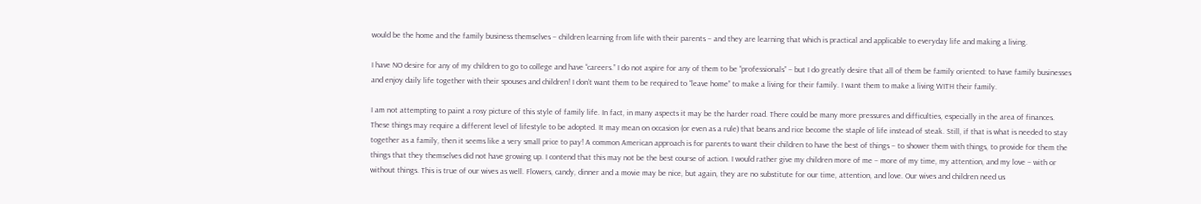would be the home and the family business themselves – children learning from life with their parents – and they are learning that which is practical and applicable to everyday life and making a living.

I have NO desire for any of my children to go to college and have “careers.” I do not aspire for any of them to be “professionals” – but I do greatly desire that all of them be family oriented: to have family businesses and enjoy daily life together with their spouses and children! I don’t want them to be required to “leave home” to make a living for their family. I want them to make a living WITH their family.

I am not attempting to paint a rosy picture of this style of family life. In fact, in many aspects it may be the harder road. There could be many more pressures and difficulties, especially in the area of finances. These things may require a different level of lifestyle to be adopted. It may mean on occasion (or even as a rule) that beans and rice become the staple of life instead of steak. Still, if that is what is needed to stay together as a family, then it seems like a very small price to pay! A common American approach is for parents to want their children to have the best of things – to shower them with things, to provide for them the things that they themselves did not have growing up. I contend that this may not be the best course of action. I would rather give my children more of me – more of my time, my attention, and my love – with or without things. This is true of our wives as well. Flowers, candy, dinner and a movie may be nice, but again, they are no substitute for our time, attention, and love. Our wives and children need us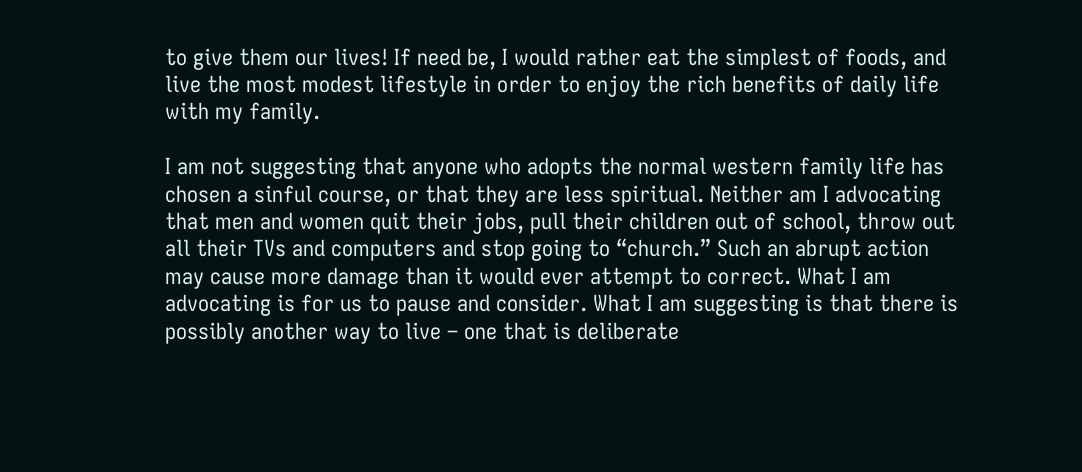to give them our lives! If need be, I would rather eat the simplest of foods, and live the most modest lifestyle in order to enjoy the rich benefits of daily life with my family.

I am not suggesting that anyone who adopts the normal western family life has chosen a sinful course, or that they are less spiritual. Neither am I advocating that men and women quit their jobs, pull their children out of school, throw out all their TVs and computers and stop going to “church.” Such an abrupt action may cause more damage than it would ever attempt to correct. What I am advocating is for us to pause and consider. What I am suggesting is that there is possibly another way to live – one that is deliberate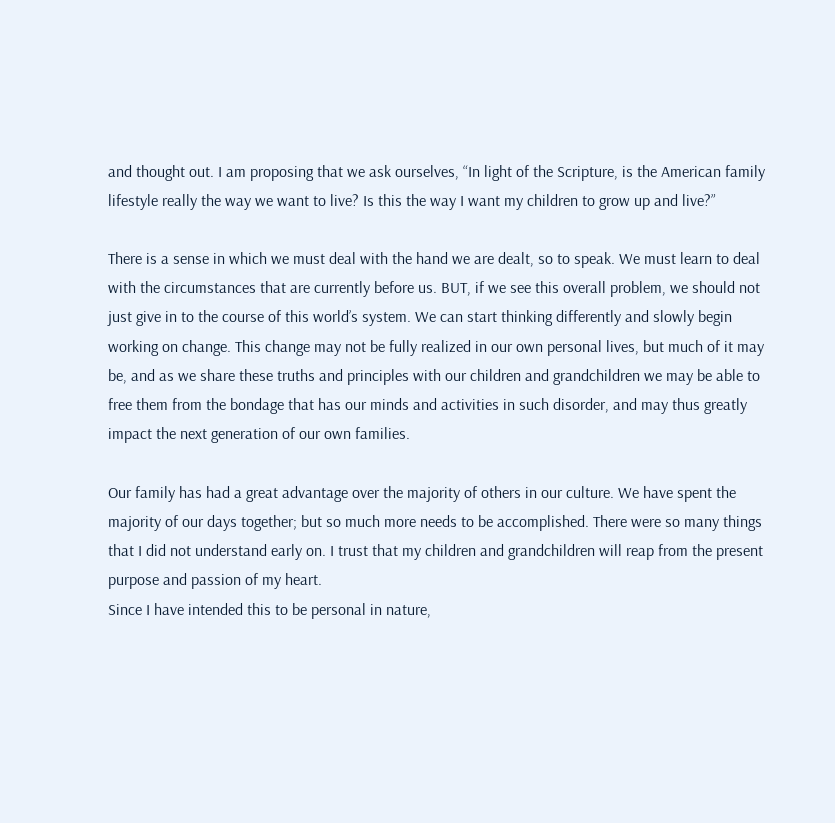and thought out. I am proposing that we ask ourselves, “In light of the Scripture, is the American family lifestyle really the way we want to live? Is this the way I want my children to grow up and live?”

There is a sense in which we must deal with the hand we are dealt, so to speak. We must learn to deal with the circumstances that are currently before us. BUT, if we see this overall problem, we should not just give in to the course of this world’s system. We can start thinking differently and slowly begin working on change. This change may not be fully realized in our own personal lives, but much of it may be, and as we share these truths and principles with our children and grandchildren we may be able to free them from the bondage that has our minds and activities in such disorder, and may thus greatly impact the next generation of our own families.

Our family has had a great advantage over the majority of others in our culture. We have spent the majority of our days together; but so much more needs to be accomplished. There were so many things that I did not understand early on. I trust that my children and grandchildren will reap from the present purpose and passion of my heart.
Since I have intended this to be personal in nature,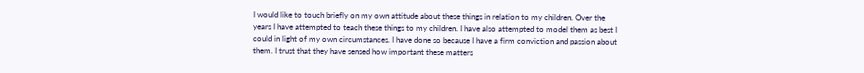I would like to touch briefly on my own attitude about these things in relation to my children. Over the years I have attempted to teach these things to my children. I have also attempted to model them as best I could in light of my own circumstances. I have done so because I have a firm conviction and passion about them. I trust that they have sensed how important these matters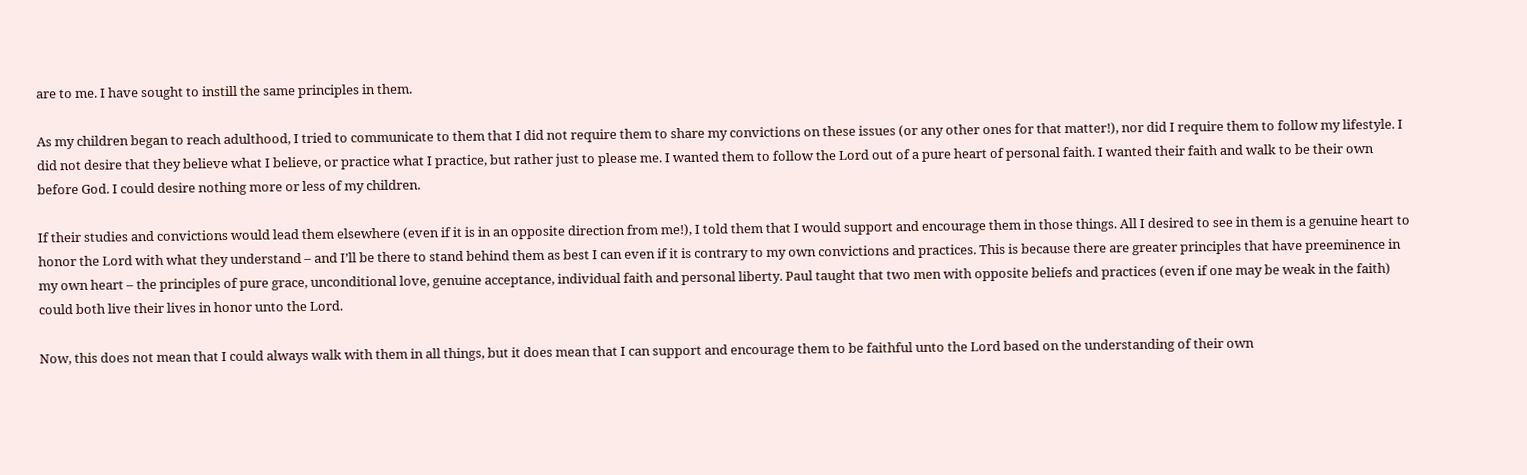are to me. I have sought to instill the same principles in them.

As my children began to reach adulthood, I tried to communicate to them that I did not require them to share my convictions on these issues (or any other ones for that matter!), nor did I require them to follow my lifestyle. I did not desire that they believe what I believe, or practice what I practice, but rather just to please me. I wanted them to follow the Lord out of a pure heart of personal faith. I wanted their faith and walk to be their own before God. I could desire nothing more or less of my children.

If their studies and convictions would lead them elsewhere (even if it is in an opposite direction from me!), I told them that I would support and encourage them in those things. All I desired to see in them is a genuine heart to honor the Lord with what they understand – and I’ll be there to stand behind them as best I can even if it is contrary to my own convictions and practices. This is because there are greater principles that have preeminence in my own heart – the principles of pure grace, unconditional love, genuine acceptance, individual faith and personal liberty. Paul taught that two men with opposite beliefs and practices (even if one may be weak in the faith) could both live their lives in honor unto the Lord.

Now, this does not mean that I could always walk with them in all things, but it does mean that I can support and encourage them to be faithful unto the Lord based on the understanding of their own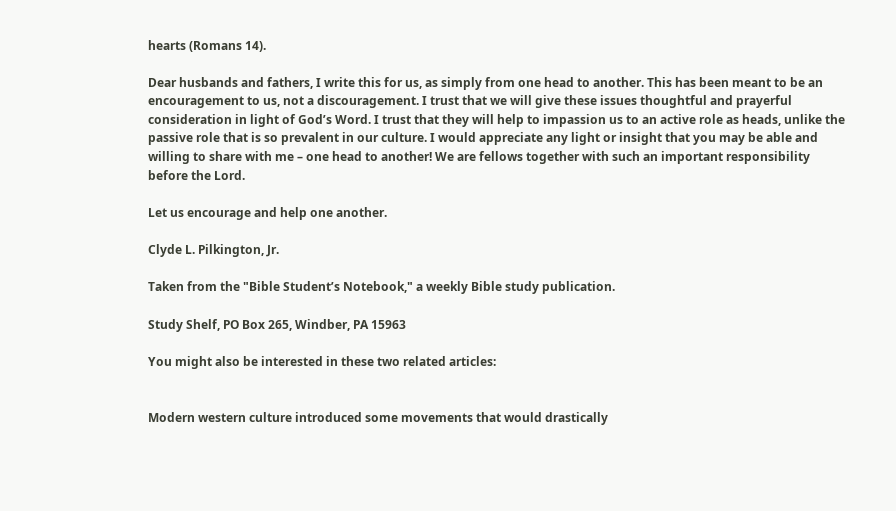hearts (Romans 14).

Dear husbands and fathers, I write this for us, as simply from one head to another. This has been meant to be an encouragement to us, not a discouragement. I trust that we will give these issues thoughtful and prayerful consideration in light of God’s Word. I trust that they will help to impassion us to an active role as heads, unlike the passive role that is so prevalent in our culture. I would appreciate any light or insight that you may be able and willing to share with me – one head to another! We are fellows together with such an important responsibility before the Lord.

Let us encourage and help one another.

Clyde L. Pilkington, Jr.

Taken from the "Bible Student’s Notebook," a weekly Bible study publication.

Study Shelf, PO Box 265, Windber, PA 15963

You might also be interested in these two related articles:


Modern western culture introduced some movements that would drastically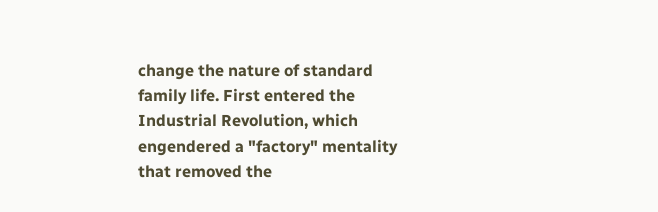change the nature of standard family life. First entered the Industrial Revolution, which engendered a "factory" mentality that removed the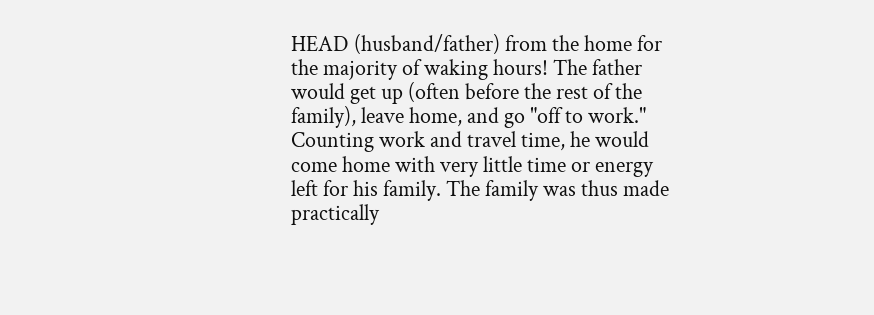HEAD (husband/father) from the home for the majority of waking hours! The father would get up (often before the rest of the family), leave home, and go "off to work." Counting work and travel time, he would come home with very little time or energy left for his family. The family was thus made practically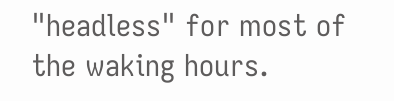"headless" for most of the waking hours.